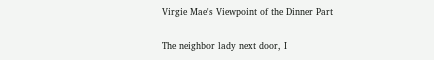Virgie Mae's Viewpoint of the Dinner Part

The neighbor lady next door, I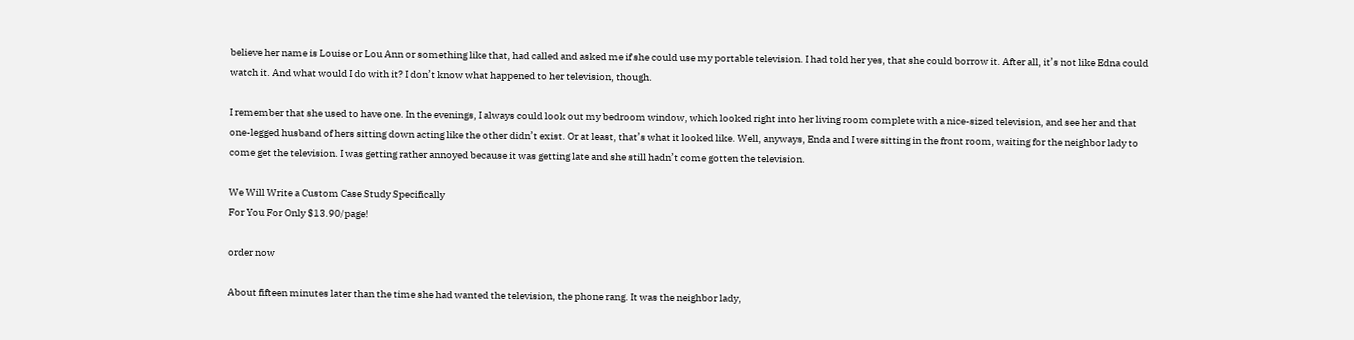believe her name is Louise or Lou Ann or something like that, had called and asked me if she could use my portable television. I had told her yes, that she could borrow it. After all, it’s not like Edna could watch it. And what would I do with it? I don’t know what happened to her television, though.

I remember that she used to have one. In the evenings, I always could look out my bedroom window, which looked right into her living room complete with a nice-sized television, and see her and that one-legged husband of hers sitting down acting like the other didn’t exist. Or at least, that’s what it looked like. Well, anyways, Enda and I were sitting in the front room, waiting for the neighbor lady to come get the television. I was getting rather annoyed because it was getting late and she still hadn’t come gotten the television.

We Will Write a Custom Case Study Specifically
For You For Only $13.90/page!

order now

About fifteen minutes later than the time she had wanted the television, the phone rang. It was the neighbor lady,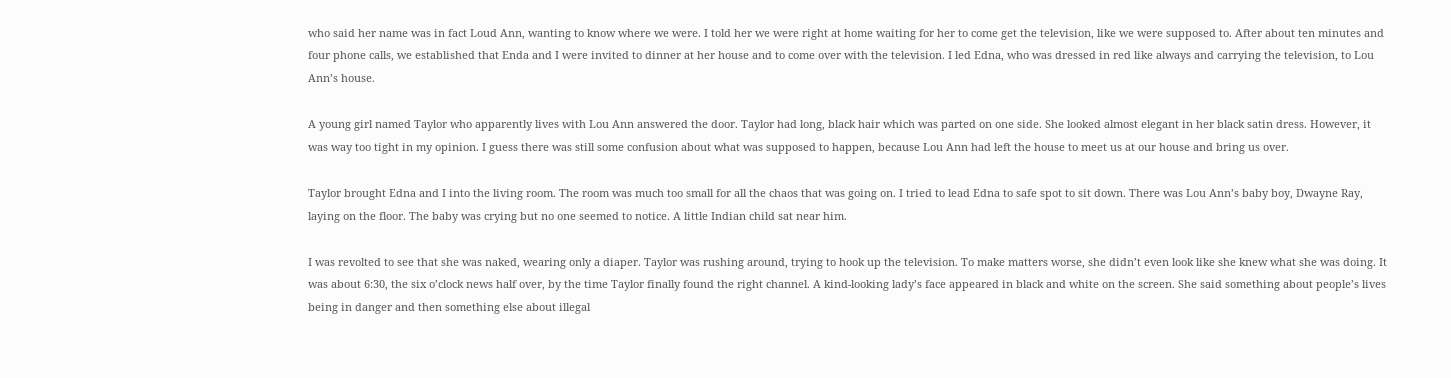who said her name was in fact Loud Ann, wanting to know where we were. I told her we were right at home waiting for her to come get the television, like we were supposed to. After about ten minutes and four phone calls, we established that Enda and I were invited to dinner at her house and to come over with the television. I led Edna, who was dressed in red like always and carrying the television, to Lou Ann’s house.

A young girl named Taylor who apparently lives with Lou Ann answered the door. Taylor had long, black hair which was parted on one side. She looked almost elegant in her black satin dress. However, it was way too tight in my opinion. I guess there was still some confusion about what was supposed to happen, because Lou Ann had left the house to meet us at our house and bring us over.

Taylor brought Edna and I into the living room. The room was much too small for all the chaos that was going on. I tried to lead Edna to safe spot to sit down. There was Lou Ann’s baby boy, Dwayne Ray, laying on the floor. The baby was crying but no one seemed to notice. A little Indian child sat near him.

I was revolted to see that she was naked, wearing only a diaper. Taylor was rushing around, trying to hook up the television. To make matters worse, she didn’t even look like she knew what she was doing. It was about 6:30, the six o’clock news half over, by the time Taylor finally found the right channel. A kind-looking lady’s face appeared in black and white on the screen. She said something about people’s lives being in danger and then something else about illegal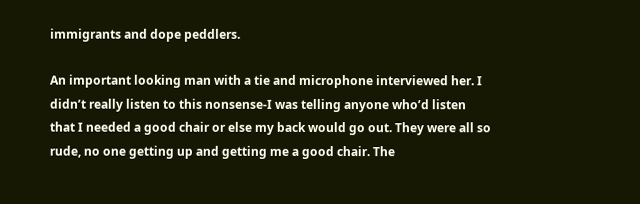immigrants and dope peddlers.

An important looking man with a tie and microphone interviewed her. I didn’t really listen to this nonsense-I was telling anyone who’d listen that I needed a good chair or else my back would go out. They were all so rude, no one getting up and getting me a good chair. The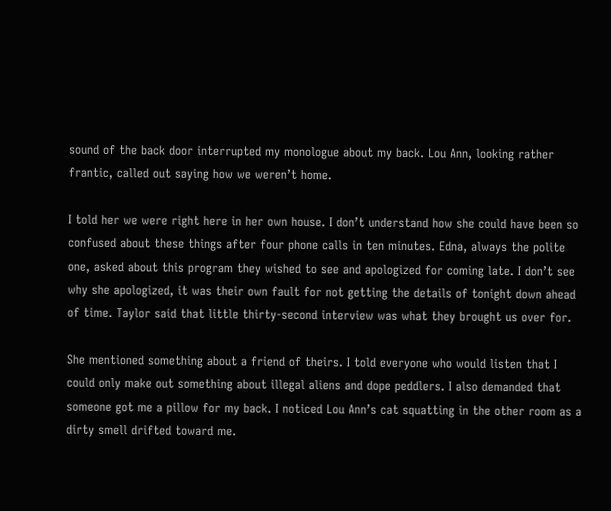sound of the back door interrupted my monologue about my back. Lou Ann, looking rather frantic, called out saying how we weren’t home.

I told her we were right here in her own house. I don’t understand how she could have been so confused about these things after four phone calls in ten minutes. Edna, always the polite one, asked about this program they wished to see and apologized for coming late. I don’t see why she apologized, it was their own fault for not getting the details of tonight down ahead of time. Taylor said that little thirty-second interview was what they brought us over for.

She mentioned something about a friend of theirs. I told everyone who would listen that I could only make out something about illegal aliens and dope peddlers. I also demanded that someone got me a pillow for my back. I noticed Lou Ann’s cat squatting in the other room as a dirty smell drifted toward me.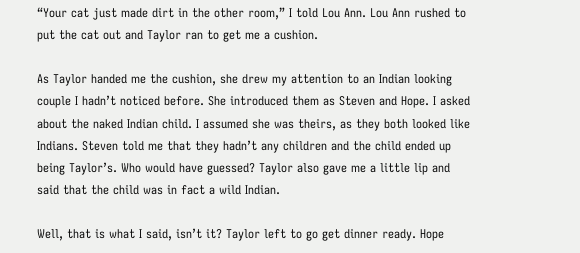“Your cat just made dirt in the other room,” I told Lou Ann. Lou Ann rushed to put the cat out and Taylor ran to get me a cushion.

As Taylor handed me the cushion, she drew my attention to an Indian looking couple I hadn’t noticed before. She introduced them as Steven and Hope. I asked about the naked Indian child. I assumed she was theirs, as they both looked like Indians. Steven told me that they hadn’t any children and the child ended up being Taylor’s. Who would have guessed? Taylor also gave me a little lip and said that the child was in fact a wild Indian.

Well, that is what I said, isn’t it? Taylor left to go get dinner ready. Hope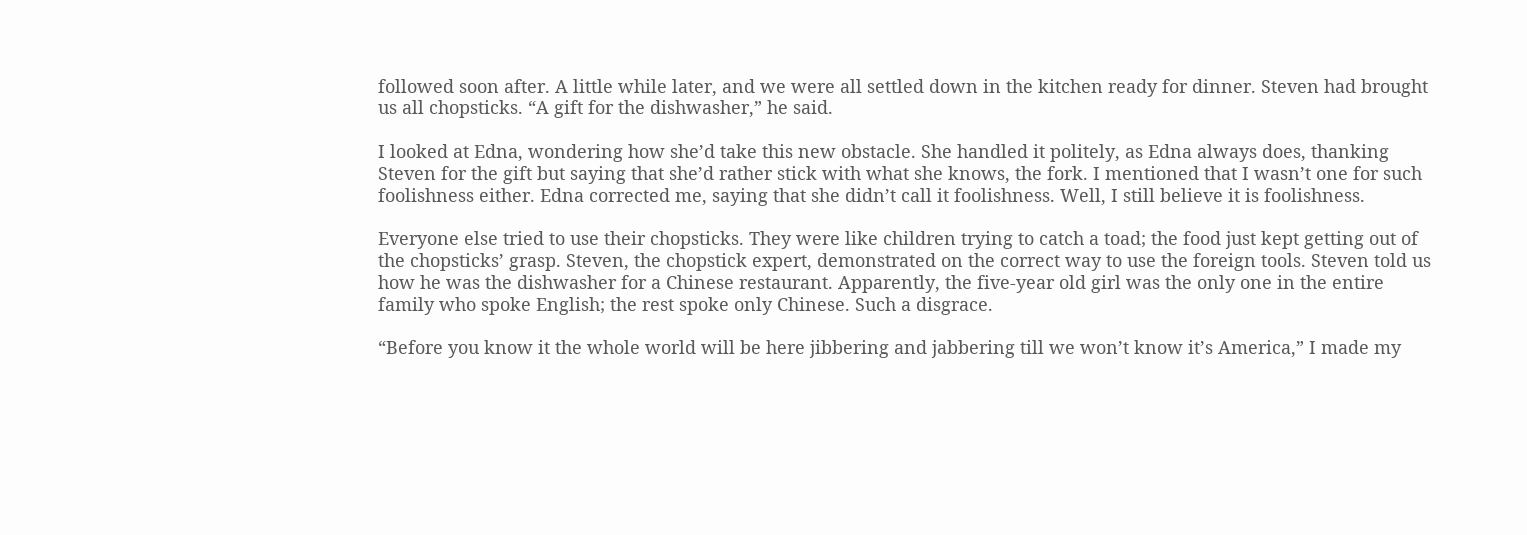followed soon after. A little while later, and we were all settled down in the kitchen ready for dinner. Steven had brought us all chopsticks. “A gift for the dishwasher,” he said.

I looked at Edna, wondering how she’d take this new obstacle. She handled it politely, as Edna always does, thanking Steven for the gift but saying that she’d rather stick with what she knows, the fork. I mentioned that I wasn’t one for such foolishness either. Edna corrected me, saying that she didn’t call it foolishness. Well, I still believe it is foolishness.

Everyone else tried to use their chopsticks. They were like children trying to catch a toad; the food just kept getting out of the chopsticks’ grasp. Steven, the chopstick expert, demonstrated on the correct way to use the foreign tools. Steven told us how he was the dishwasher for a Chinese restaurant. Apparently, the five-year old girl was the only one in the entire family who spoke English; the rest spoke only Chinese. Such a disgrace.

“Before you know it the whole world will be here jibbering and jabbering till we won’t know it’s America,” I made my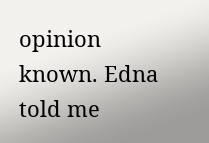opinion known. Edna told me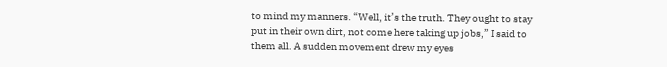to mind my manners. “Well, it’s the truth. They ought to stay put in their own dirt, not come here taking up jobs,” I said to them all. A sudden movement drew my eyes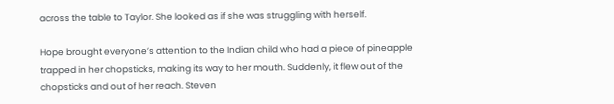across the table to Taylor. She looked as if she was struggling with herself.

Hope brought everyone’s attention to the Indian child who had a piece of pineapple trapped in her chopsticks, making its way to her mouth. Suddenly, it flew out of the chopsticks and out of her reach. Steven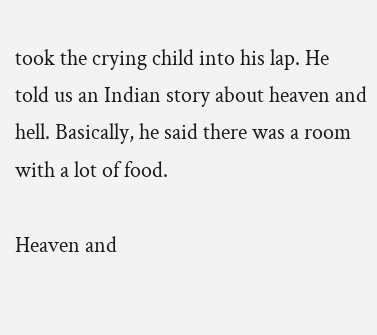took the crying child into his lap. He told us an Indian story about heaven and hell. Basically, he said there was a room with a lot of food.

Heaven and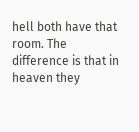hell both have that room. The difference is that in heaven they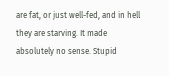are fat, or just well-fed, and in hell they are starving. It made absolutely no sense. Stupid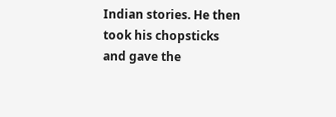Indian stories. He then took his chopsticks and gave the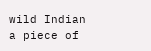wild Indian a piece of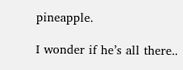pineapple.

I wonder if he’s all there..